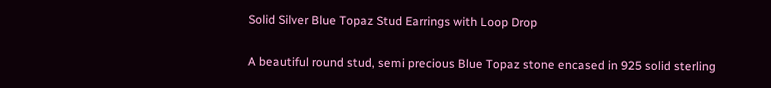Solid Silver Blue Topaz Stud Earrings with Loop Drop


A beautiful round stud, semi precious Blue Topaz stone encased in 925 solid sterling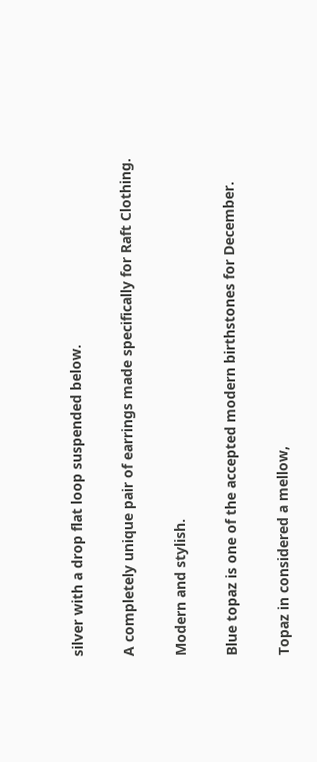silver with a drop flat loop suspended below.

A completely unique pair of earrings made specifically for Raft Clothing.

Modern and stylish.

Blue topaz is one of the accepted modern birthstones for December.

Topaz in considered a mellow,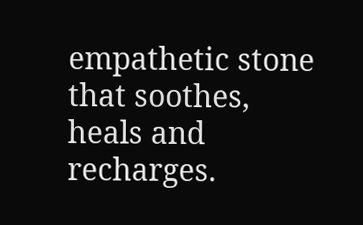empathetic stone that soothes, heals and recharges.